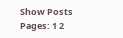Show Posts
Pages: 1 2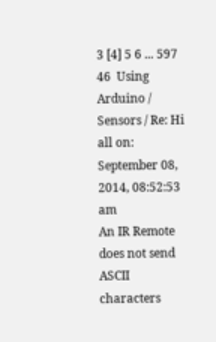3 [4] 5 6 ... 597
46  Using Arduino / Sensors / Re: Hi all on: September 08, 2014, 08:52:53 am
An IR Remote does not send ASCII characters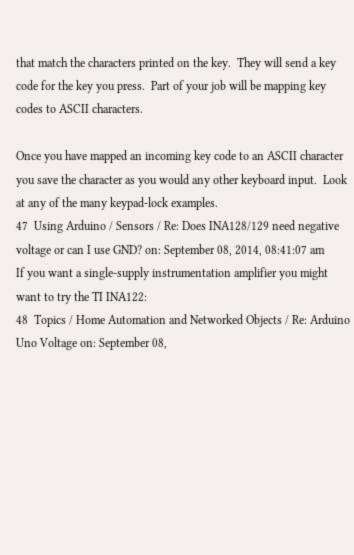that match the characters printed on the key.  They will send a key code for the key you press.  Part of your job will be mapping key codes to ASCII characters.

Once you have mapped an incoming key code to an ASCII character you save the character as you would any other keyboard input.  Look at any of the many keypad-lock examples.
47  Using Arduino / Sensors / Re: Does INA128/129 need negative voltage or can I use GND? on: September 08, 2014, 08:41:07 am
If you want a single-supply instrumentation amplifier you might want to try the TI INA122:
48  Topics / Home Automation and Networked Objects / Re: Arduino Uno Voltage on: September 08,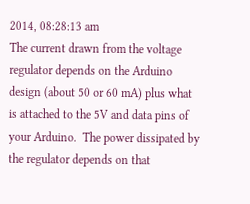2014, 08:28:13 am
The current drawn from the voltage regulator depends on the Arduino design (about 50 or 60 mA) plus what is attached to the 5V and data pins of your Arduino.  The power dissipated by the regulator depends on that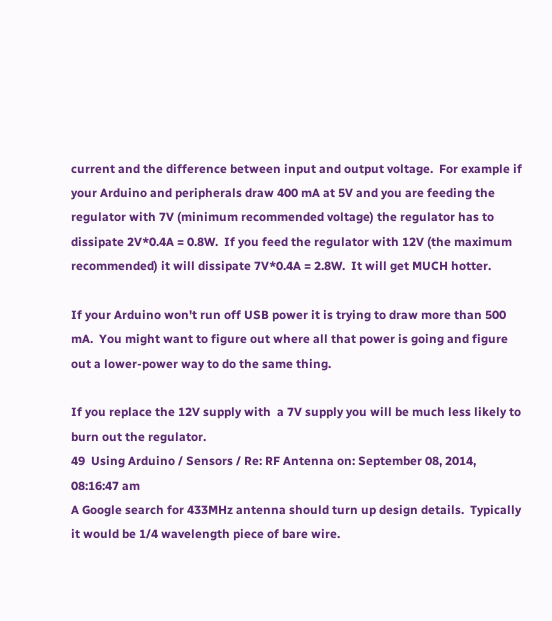current and the difference between input and output voltage.  For example if your Arduino and peripherals draw 400 mA at 5V and you are feeding the regulator with 7V (minimum recommended voltage) the regulator has to dissipate 2V*0.4A = 0.8W.  If you feed the regulator with 12V (the maximum recommended) it will dissipate 7V*0.4A = 2.8W.  It will get MUCH hotter.

If your Arduino won't run off USB power it is trying to draw more than 500 mA.  You might want to figure out where all that power is going and figure out a lower-power way to do the same thing.

If you replace the 12V supply with  a 7V supply you will be much less likely to burn out the regulator.
49  Using Arduino / Sensors / Re: RF Antenna on: September 08, 2014, 08:16:47 am
A Google search for 433MHz antenna should turn up design details.  Typically it would be 1/4 wavelength piece of bare wire.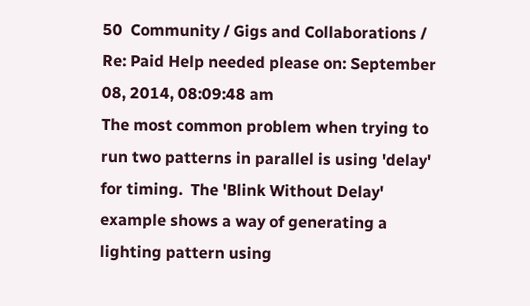50  Community / Gigs and Collaborations / Re: Paid Help needed please on: September 08, 2014, 08:09:48 am
The most common problem when trying to run two patterns in parallel is using 'delay' for timing.  The 'Blink Without Delay' example shows a way of generating a lighting pattern using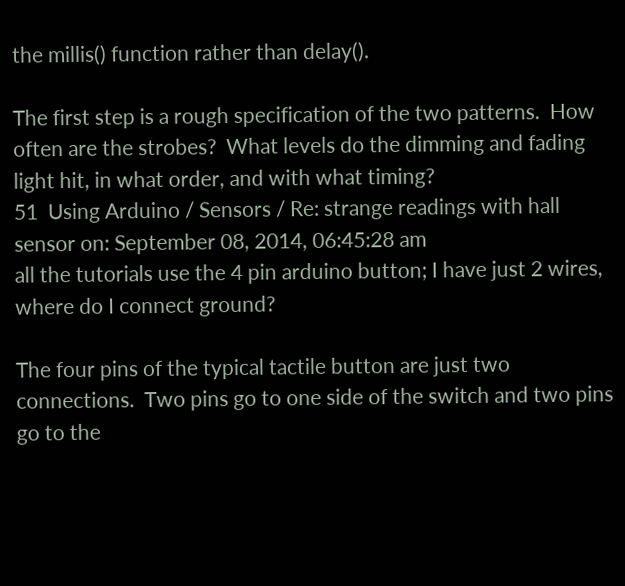the millis() function rather than delay().

The first step is a rough specification of the two patterns.  How often are the strobes?  What levels do the dimming and fading light hit, in what order, and with what timing?
51  Using Arduino / Sensors / Re: strange readings with hall sensor on: September 08, 2014, 06:45:28 am
all the tutorials use the 4 pin arduino button; I have just 2 wires, where do I connect ground?

The four pins of the typical tactile button are just two connections.  Two pins go to one side of the switch and two pins go to the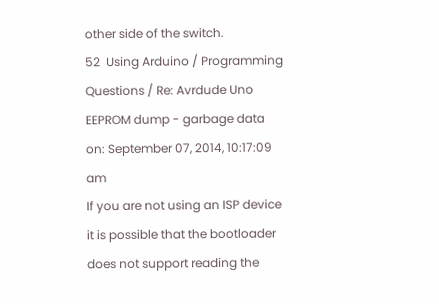other side of the switch.
52  Using Arduino / Programming Questions / Re: Avrdude Uno EEPROM dump - garbage data on: September 07, 2014, 10:17:09 am
If you are not using an ISP device it is possible that the bootloader does not support reading the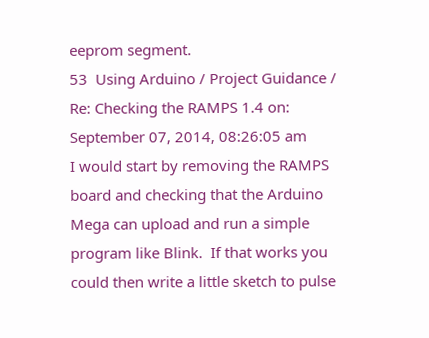eeprom segment.
53  Using Arduino / Project Guidance / Re: Checking the RAMPS 1.4 on: September 07, 2014, 08:26:05 am
I would start by removing the RAMPS board and checking that the Arduino Mega can upload and run a simple program like Blink.  If that works you could then write a little sketch to pulse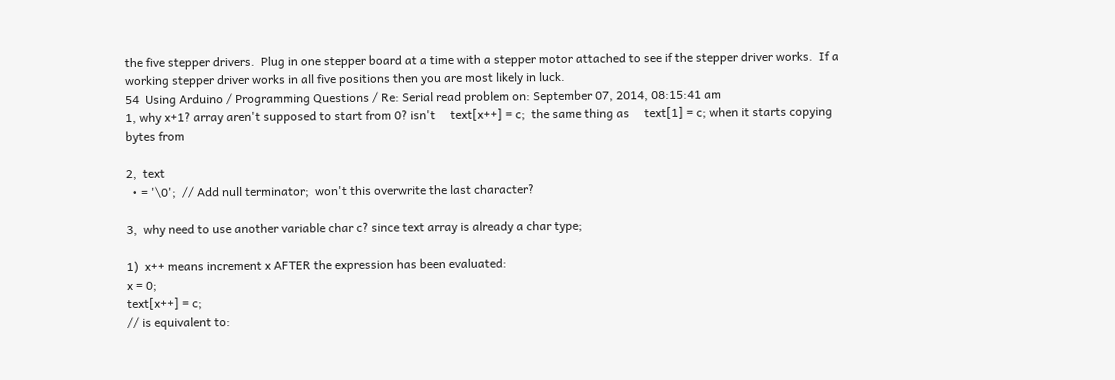the five stepper drivers.  Plug in one stepper board at a time with a stepper motor attached to see if the stepper driver works.  If a working stepper driver works in all five positions then you are most likely in luck.
54  Using Arduino / Programming Questions / Re: Serial read problem on: September 07, 2014, 08:15:41 am
1, why x+1? array aren't supposed to start from 0? isn't     text[x++] = c;  the same thing as     text[1] = c; when it starts copying bytes from

2,  text
  • = '\0';  // Add null terminator;  won't this overwrite the last character?

3,  why need to use another variable char c? since text array is already a char type;

1)  x++ means increment x AFTER the expression has been evaluated:
x = 0;
text[x++] = c;
// is equivalent to: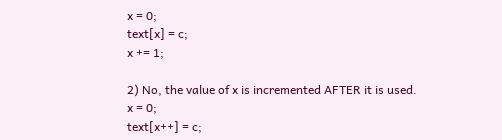x = 0;
text[x] = c;
x += 1;

2) No, the value of x is incremented AFTER it is used.
x = 0;
text[x++] = c;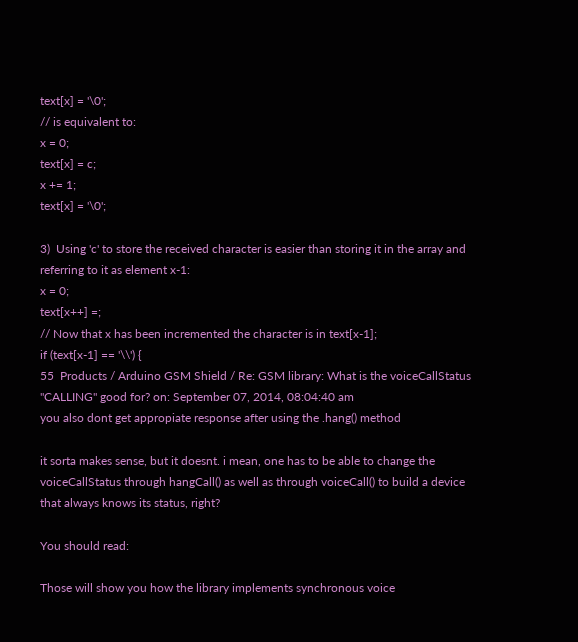text[x] = '\0';
// is equivalent to:
x = 0;
text[x] = c;
x += 1;
text[x] = '\0';

3)  Using 'c' to store the received character is easier than storing it in the array and referring to it as element x-1:
x = 0;
text[x++] =;
// Now that x has been incremented the character is in text[x-1];
if (text[x-1] == '\\') {
55  Products / Arduino GSM Shield / Re: GSM library: What is the voiceCallStatus "CALLING" good for? on: September 07, 2014, 08:04:40 am
you also dont get appropiate response after using the .hang() method

it sorta makes sense, but it doesnt. i mean, one has to be able to change the voiceCallStatus through hangCall() as well as through voiceCall() to build a device that always knows its status, right?

You should read:

Those will show you how the library implements synchronous voice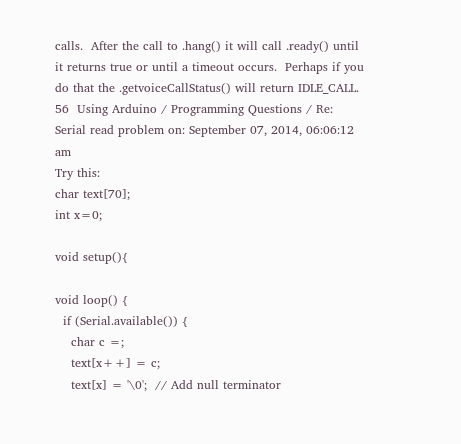calls.  After the call to .hang() it will call .ready() until it returns true or until a timeout occurs.  Perhaps if you do that the .getvoiceCallStatus() will return IDLE_CALL.
56  Using Arduino / Programming Questions / Re: Serial read problem on: September 07, 2014, 06:06:12 am
Try this:
char text[70];
int x=0;

void setup(){

void loop() {
  if (Serial.available()) {
    char c =;
    text[x++] = c;
    text[x] = '\0';  // Add null terminator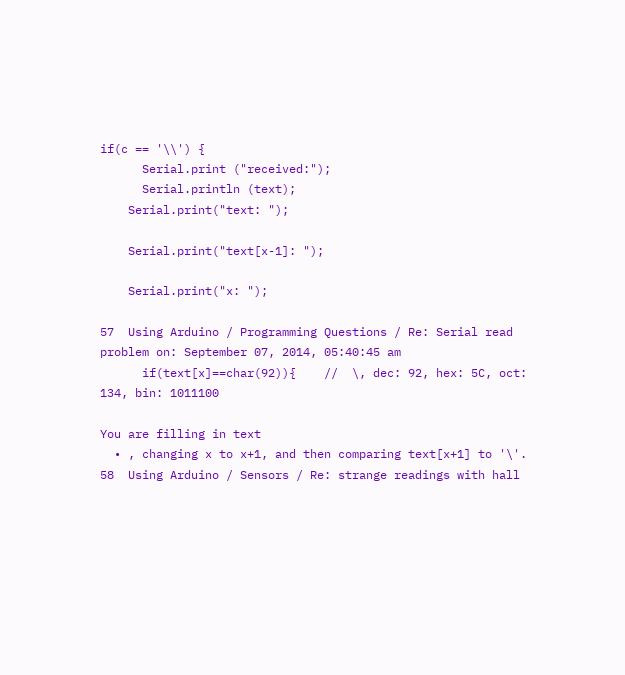if(c == '\\') {
      Serial.print ("received:");
      Serial.println (text);
    Serial.print("text: ");

    Serial.print("text[x-1]: ");

    Serial.print("x: ");

57  Using Arduino / Programming Questions / Re: Serial read problem on: September 07, 2014, 05:40:45 am
      if(text[x]==char(92)){    //  \, dec: 92, hex: 5C, oct: 134, bin: 1011100

You are filling in text
  • , changing x to x+1, and then comparing text[x+1] to '\'.
58  Using Arduino / Sensors / Re: strange readings with hall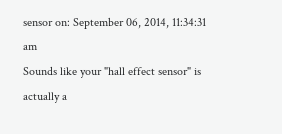sensor on: September 06, 2014, 11:34:31 am
Sounds like your "hall effect sensor" is actually a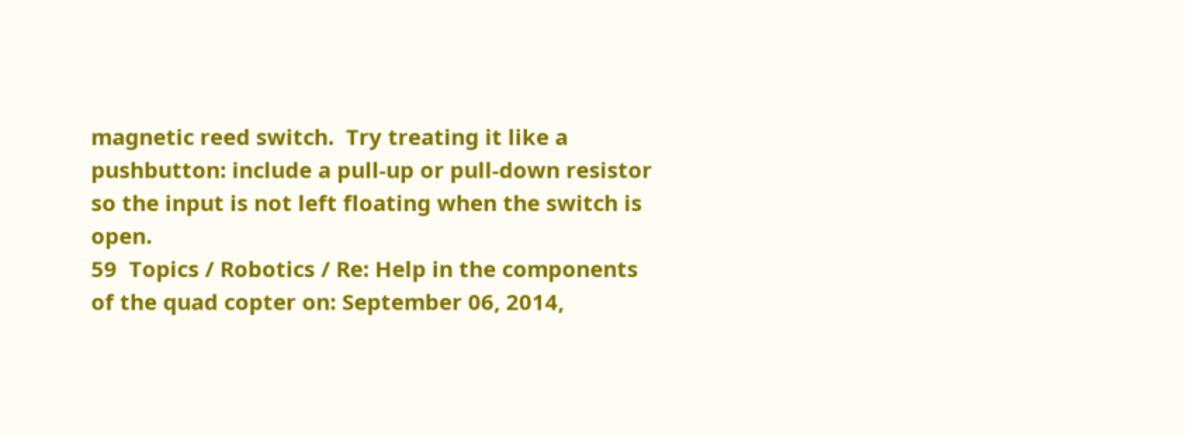magnetic reed switch.  Try treating it like a pushbutton: include a pull-up or pull-down resistor so the input is not left floating when the switch is open.
59  Topics / Robotics / Re: Help in the components of the quad copter on: September 06, 2014,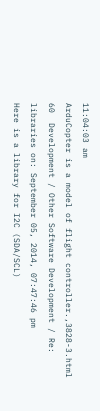11:04:03 am
ArduCopter is a model of flight controller.,3828-3.html
60  Development / Other Software Development / Re: libraries on: September 05, 2014, 07:47:46 pm
Here is a library for I2C (SDA/SCL)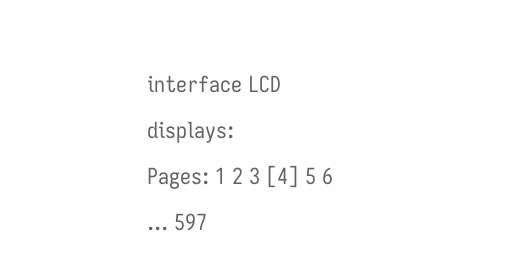interface LCD displays:
Pages: 1 2 3 [4] 5 6 ... 597